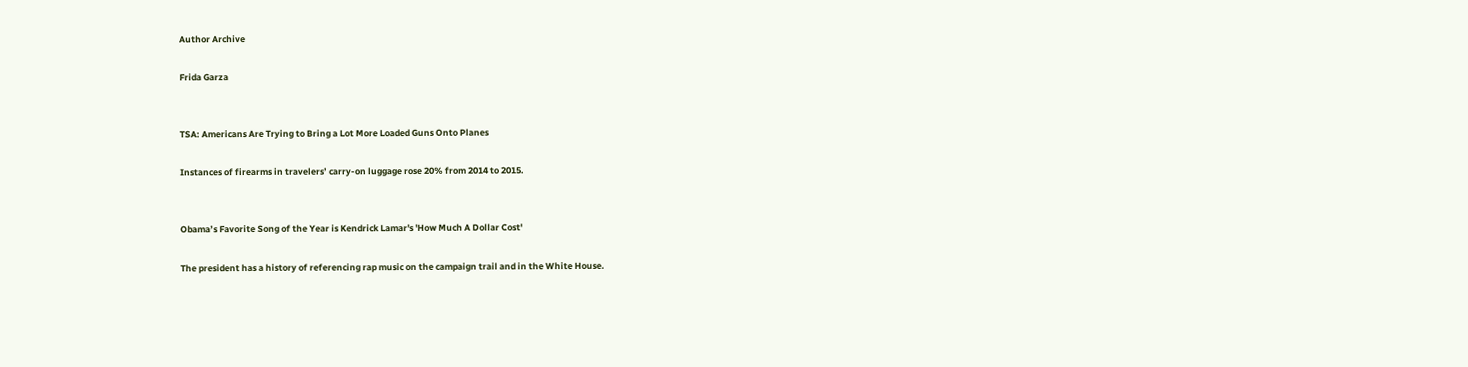Author Archive

Frida Garza


TSA: Americans Are Trying to Bring a Lot More Loaded Guns Onto Planes

Instances of firearms in travelers’ carry-on luggage rose 20% from 2014 to 2015.


Obama’s Favorite Song of the Year is Kendrick Lamar's 'How Much A Dollar Cost'

The president has a history of referencing rap music on the campaign trail and in the White House.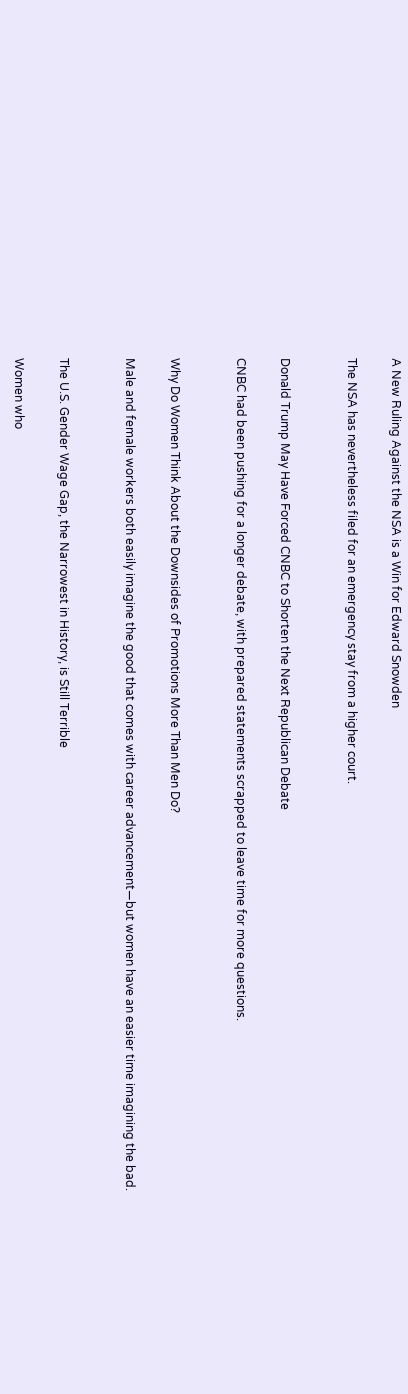A New Ruling Against the NSA is a Win for Edward Snowden

The NSA has nevertheless filed for an emergency stay from a higher court.


Donald Trump May Have Forced CNBC to Shorten the Next Republican Debate

CNBC had been pushing for a longer debate, with prepared statements scrapped to leave time for more questions.


Why Do Women Think About the Downsides of Promotions More Than Men Do?

Male and female workers both easily imagine the good that comes with career advancement—but women have an easier time imagining the bad.


The U.S. Gender Wage Gap, the Narrowest in History, is Still Terrible

Women who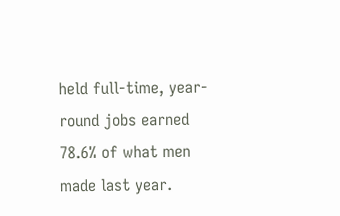held full-time, year-round jobs earned 78.6% of what men made last year.